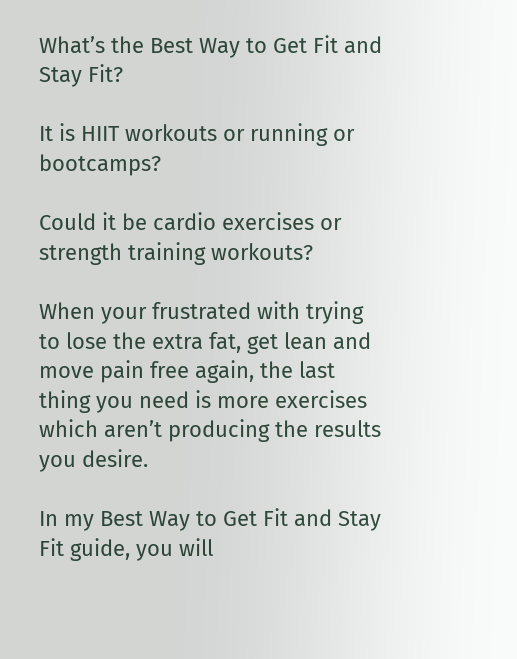What’s the Best Way to Get Fit and Stay Fit?

It is HIIT workouts or running or bootcamps?

Could it be cardio exercises or strength training workouts?

When your frustrated with trying to lose the extra fat, get lean and move pain free again, the last thing you need is more exercises which aren’t producing the results you desire.

In my Best Way to Get Fit and Stay Fit guide, you will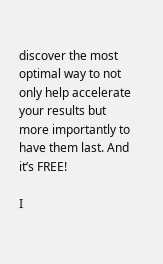discover the most optimal way to not only help accelerate your results but more importantly to have them last. And it’s FREE!

I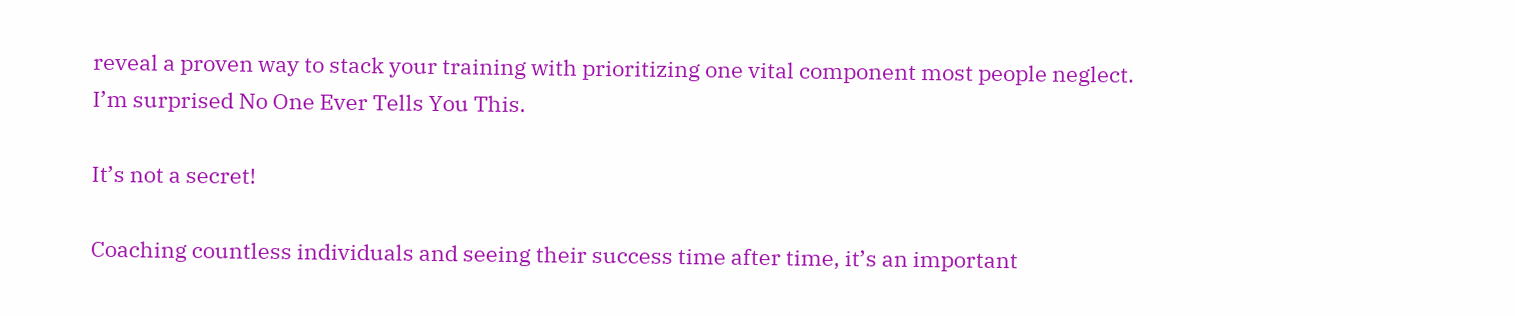reveal a proven way to stack your training with prioritizing one vital component most people neglect. I’m surprised No One Ever Tells You This.

It’s not a secret!

Coaching countless individuals and seeing their success time after time, it’s an important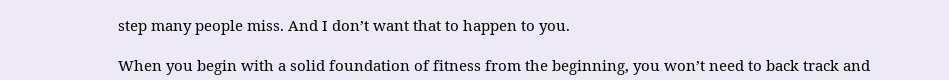step many people miss. And I don’t want that to happen to you.

When you begin with a solid foundation of fitness from the beginning, you won’t need to back track and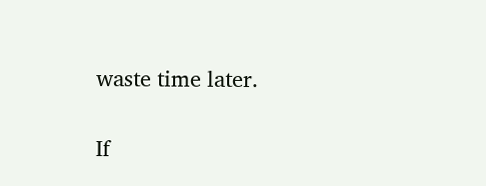waste time later.

If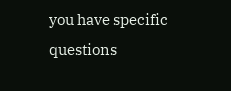you have specific questions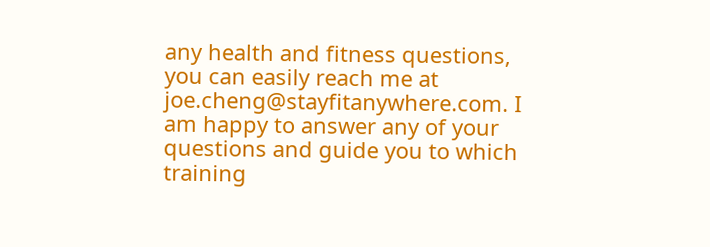any health and fitness questions, you can easily reach me at joe.cheng@stayfitanywhere.com. I am happy to answer any of your questions and guide you to which training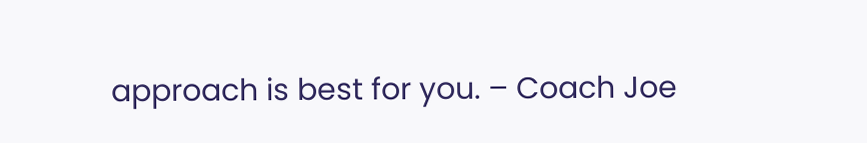approach is best for you. – Coach Joe